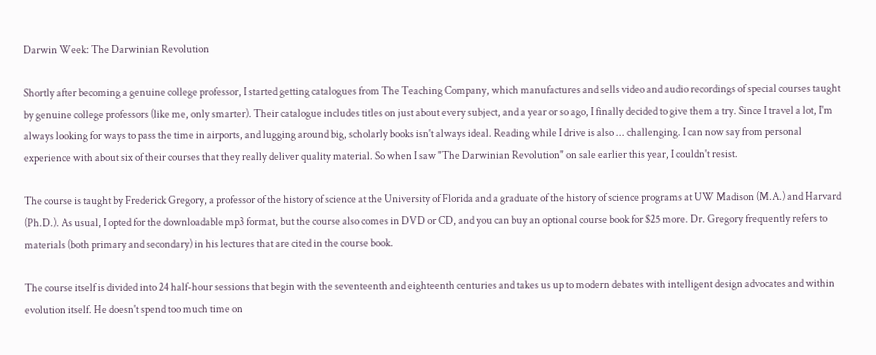Darwin Week: The Darwinian Revolution

Shortly after becoming a genuine college professor, I started getting catalogues from The Teaching Company, which manufactures and sells video and audio recordings of special courses taught by genuine college professors (like me, only smarter). Their catalogue includes titles on just about every subject, and a year or so ago, I finally decided to give them a try. Since I travel a lot, I'm always looking for ways to pass the time in airports, and lugging around big, scholarly books isn't always ideal. Reading while I drive is also ... challenging. I can now say from personal experience with about six of their courses that they really deliver quality material. So when I saw "The Darwinian Revolution" on sale earlier this year, I couldn't resist.

The course is taught by Frederick Gregory, a professor of the history of science at the University of Florida and a graduate of the history of science programs at UW Madison (M.A.) and Harvard (Ph.D.). As usual, I opted for the downloadable mp3 format, but the course also comes in DVD or CD, and you can buy an optional course book for $25 more. Dr. Gregory frequently refers to materials (both primary and secondary) in his lectures that are cited in the course book.

The course itself is divided into 24 half-hour sessions that begin with the seventeenth and eighteenth centuries and takes us up to modern debates with intelligent design advocates and within evolution itself. He doesn't spend too much time on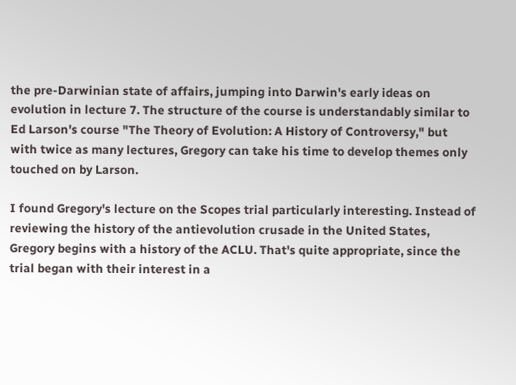the pre-Darwinian state of affairs, jumping into Darwin's early ideas on evolution in lecture 7. The structure of the course is understandably similar to Ed Larson's course "The Theory of Evolution: A History of Controversy," but with twice as many lectures, Gregory can take his time to develop themes only touched on by Larson.

I found Gregory's lecture on the Scopes trial particularly interesting. Instead of reviewing the history of the antievolution crusade in the United States, Gregory begins with a history of the ACLU. That's quite appropriate, since the trial began with their interest in a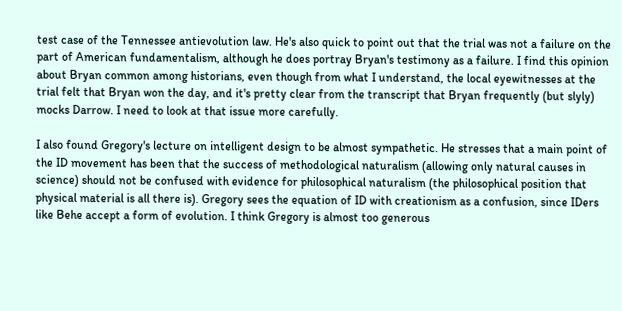test case of the Tennessee antievolution law. He's also quick to point out that the trial was not a failure on the part of American fundamentalism, although he does portray Bryan's testimony as a failure. I find this opinion about Bryan common among historians, even though from what I understand, the local eyewitnesses at the trial felt that Bryan won the day, and it's pretty clear from the transcript that Bryan frequently (but slyly) mocks Darrow. I need to look at that issue more carefully.

I also found Gregory's lecture on intelligent design to be almost sympathetic. He stresses that a main point of the ID movement has been that the success of methodological naturalism (allowing only natural causes in science) should not be confused with evidence for philosophical naturalism (the philosophical position that physical material is all there is). Gregory sees the equation of ID with creationism as a confusion, since IDers like Behe accept a form of evolution. I think Gregory is almost too generous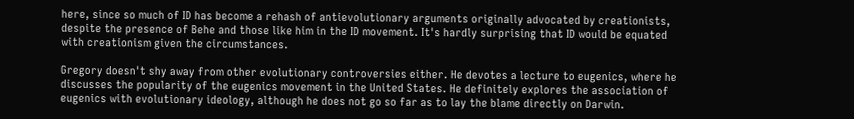here, since so much of ID has become a rehash of antievolutionary arguments originally advocated by creationists, despite the presence of Behe and those like him in the ID movement. It's hardly surprising that ID would be equated with creationism given the circumstances.

Gregory doesn't shy away from other evolutionary controversies either. He devotes a lecture to eugenics, where he discusses the popularity of the eugenics movement in the United States. He definitely explores the association of eugenics with evolutionary ideology, although he does not go so far as to lay the blame directly on Darwin.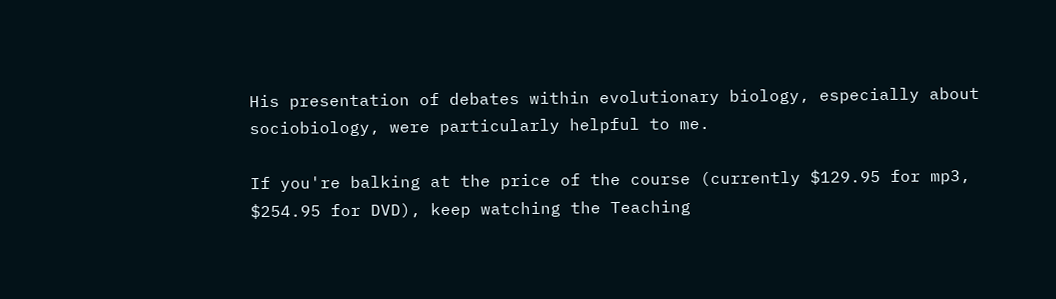His presentation of debates within evolutionary biology, especially about sociobiology, were particularly helpful to me.

If you're balking at the price of the course (currently $129.95 for mp3, $254.95 for DVD), keep watching the Teaching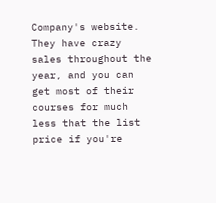Company's website. They have crazy sales throughout the year, and you can get most of their courses for much less that the list price if you're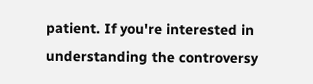patient. If you're interested in understanding the controversy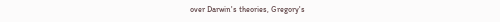over Darwin's theories, Gregory's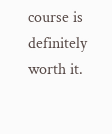course is definitely worth it.